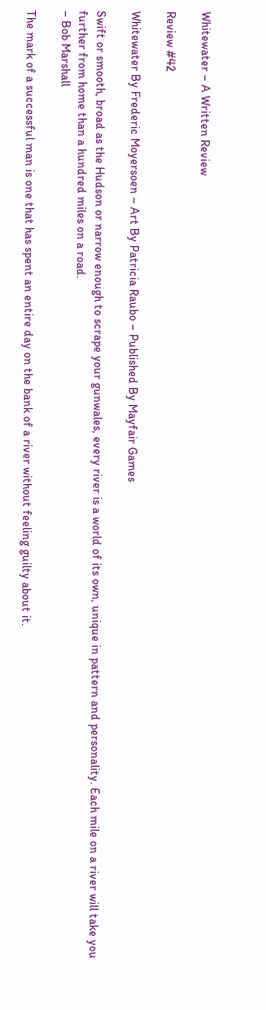Whitewater – A Written Review

Review #42

Whitewater By Frederic Moyersoen – Art By Patricia Raubo – Published By Mayfair Games

Swift or smooth, broad as the Hudson or narrow enough to scrape your gunwales, every river is a world of its own, unique in pattern and personality. Each mile on a river will take you further from home than a hundred miles on a road.
– Bob Marshall

The mark of a successful man is one that has spent an entire day on the bank of a river without feeling guilty about it.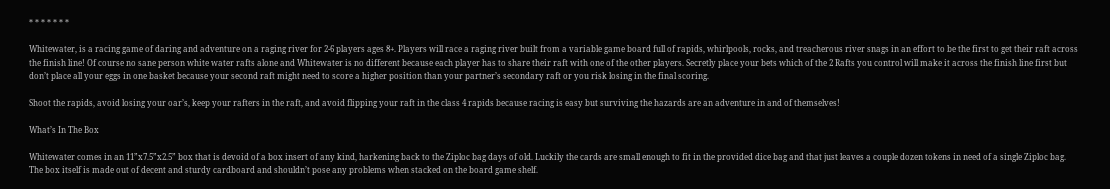* * * * * * *

Whitewater, is a racing game of daring and adventure on a raging river for 2-6 players ages 8+. Players will race a raging river built from a variable game board full of rapids, whirlpools, rocks, and treacherous river snags in an effort to be the first to get their raft across the finish line! Of course no sane person white water rafts alone and Whitewater is no different because each player has to share their raft with one of the other players. Secretly place your bets which of the 2 Rafts you control will make it across the finish line first but don’t place all your eggs in one basket because your second raft might need to score a higher position than your partner’s secondary raft or you risk losing in the final scoring.

Shoot the rapids, avoid losing your oar’s, keep your rafters in the raft, and avoid flipping your raft in the class 4 rapids because racing is easy but surviving the hazards are an adventure in and of themselves!

What’s In The Box

Whitewater comes in an 11”x7.5”x2.5” box that is devoid of a box insert of any kind, harkening back to the Ziploc bag days of old. Luckily the cards are small enough to fit in the provided dice bag and that just leaves a couple dozen tokens in need of a single Ziploc bag. The box itself is made out of decent and sturdy cardboard and shouldn’t pose any problems when stacked on the board game shelf.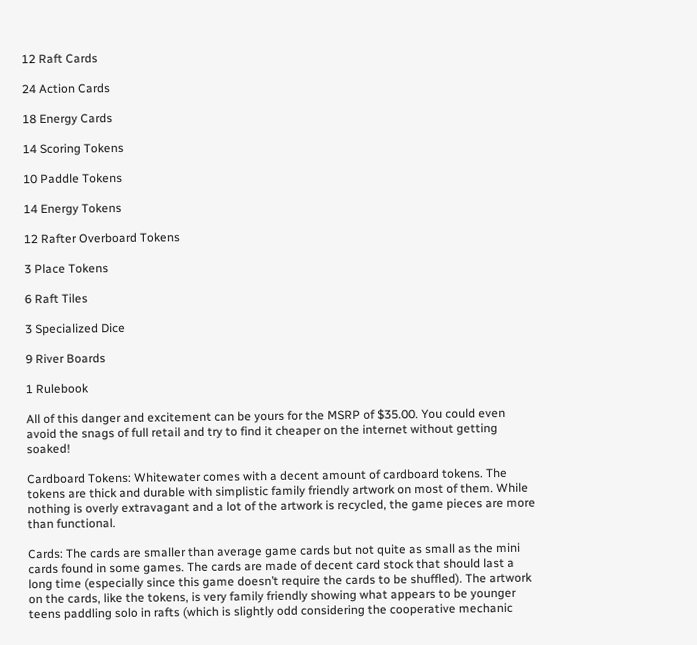12 Raft Cards

24 Action Cards

18 Energy Cards

14 Scoring Tokens

10 Paddle Tokens

14 Energy Tokens

12 Rafter Overboard Tokens

3 Place Tokens

6 Raft Tiles

3 Specialized Dice

9 River Boards

1 Rulebook

All of this danger and excitement can be yours for the MSRP of $35.00. You could even avoid the snags of full retail and try to find it cheaper on the internet without getting soaked!

Cardboard Tokens: Whitewater comes with a decent amount of cardboard tokens. The tokens are thick and durable with simplistic family friendly artwork on most of them. While nothing is overly extravagant and a lot of the artwork is recycled, the game pieces are more than functional.

Cards: The cards are smaller than average game cards but not quite as small as the mini cards found in some games. The cards are made of decent card stock that should last a long time (especially since this game doesn’t require the cards to be shuffled). The artwork on the cards, like the tokens, is very family friendly showing what appears to be younger teens paddling solo in rafts (which is slightly odd considering the cooperative mechanic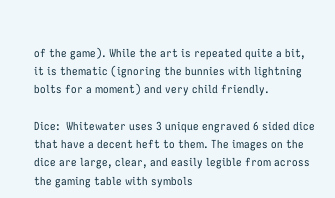of the game). While the art is repeated quite a bit, it is thematic (ignoring the bunnies with lightning bolts for a moment) and very child friendly.

Dice:  Whitewater uses 3 unique engraved 6 sided dice that have a decent heft to them. The images on the dice are large, clear, and easily legible from across the gaming table with symbols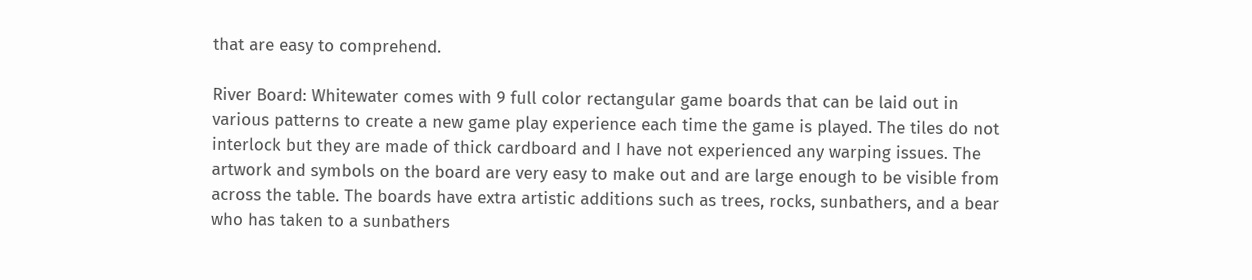that are easy to comprehend.

River Board: Whitewater comes with 9 full color rectangular game boards that can be laid out in various patterns to create a new game play experience each time the game is played. The tiles do not interlock but they are made of thick cardboard and I have not experienced any warping issues. The artwork and symbols on the board are very easy to make out and are large enough to be visible from across the table. The boards have extra artistic additions such as trees, rocks, sunbathers, and a bear who has taken to a sunbathers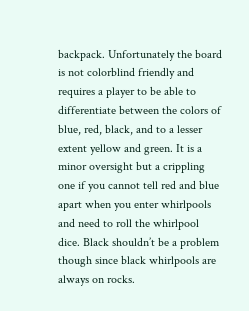backpack. Unfortunately the board is not colorblind friendly and requires a player to be able to differentiate between the colors of blue, red, black, and to a lesser extent yellow and green. It is a minor oversight but a crippling one if you cannot tell red and blue apart when you enter whirlpools and need to roll the whirlpool dice. Black shouldn’t be a problem though since black whirlpools are always on rocks.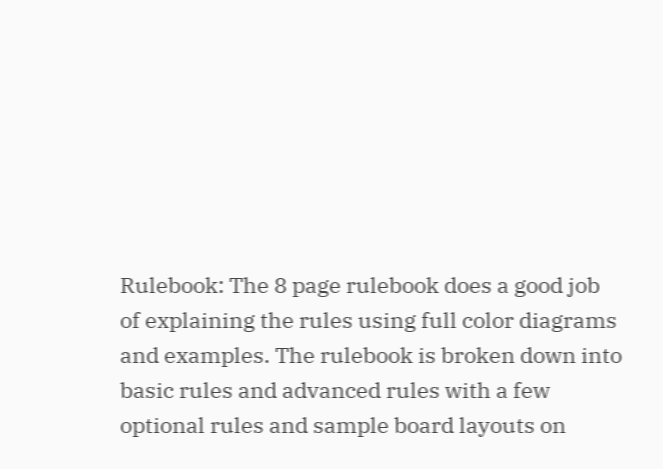Rulebook: The 8 page rulebook does a good job of explaining the rules using full color diagrams and examples. The rulebook is broken down into basic rules and advanced rules with a few optional rules and sample board layouts on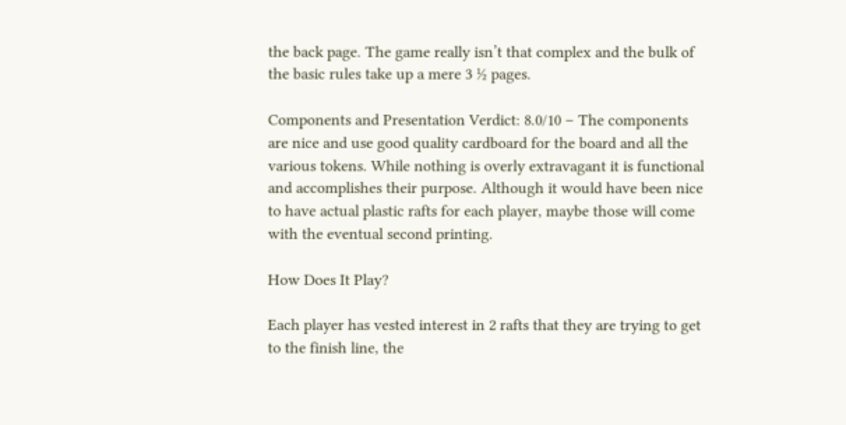the back page. The game really isn’t that complex and the bulk of the basic rules take up a mere 3 ½ pages.

Components and Presentation Verdict: 8.0/10 – The components are nice and use good quality cardboard for the board and all the various tokens. While nothing is overly extravagant it is functional and accomplishes their purpose. Although it would have been nice to have actual plastic rafts for each player, maybe those will come with the eventual second printing.

How Does It Play?

Each player has vested interest in 2 rafts that they are trying to get to the finish line, the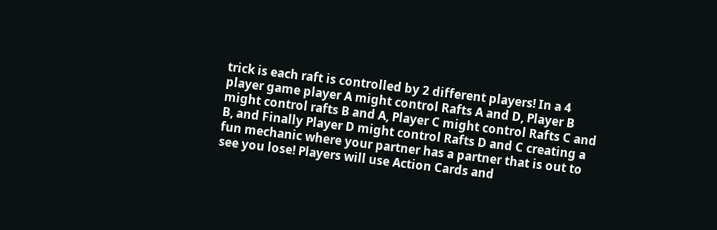trick is each raft is controlled by 2 different players! In a 4 player game player A might control Rafts A and D, Player B might control rafts B and A, Player C might control Rafts C and B, and Finally Player D might control Rafts D and C creating a fun mechanic where your partner has a partner that is out to see you lose! Players will use Action Cards and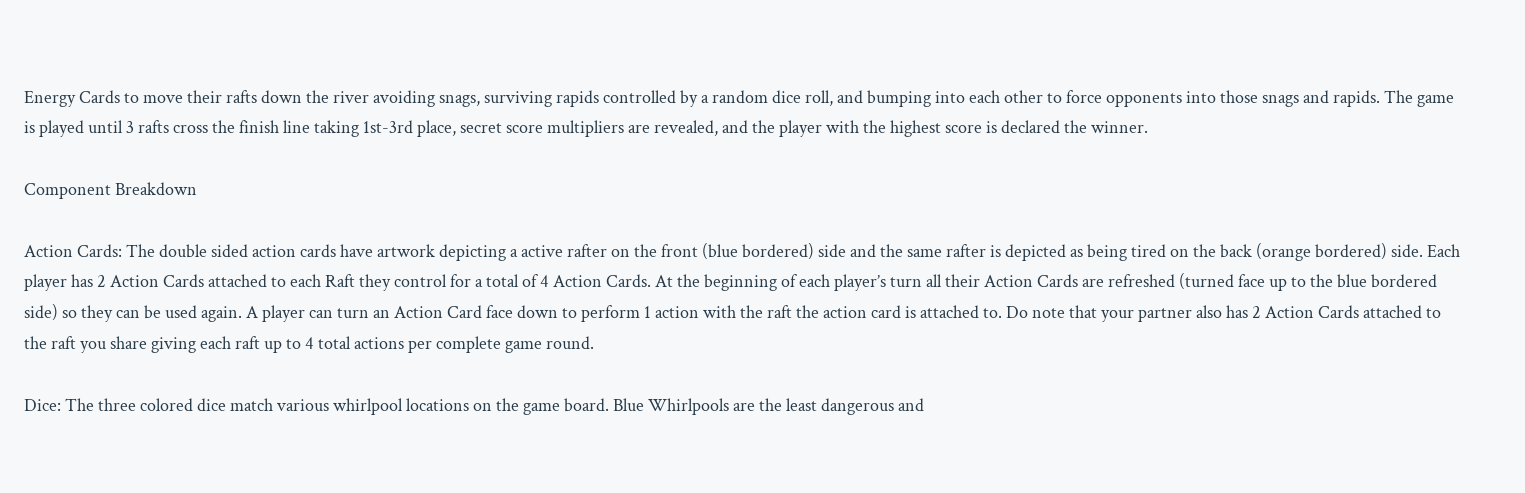Energy Cards to move their rafts down the river avoiding snags, surviving rapids controlled by a random dice roll, and bumping into each other to force opponents into those snags and rapids. The game is played until 3 rafts cross the finish line taking 1st-3rd place, secret score multipliers are revealed, and the player with the highest score is declared the winner.

Component Breakdown

Action Cards: The double sided action cards have artwork depicting a active rafter on the front (blue bordered) side and the same rafter is depicted as being tired on the back (orange bordered) side. Each player has 2 Action Cards attached to each Raft they control for a total of 4 Action Cards. At the beginning of each player’s turn all their Action Cards are refreshed (turned face up to the blue bordered side) so they can be used again. A player can turn an Action Card face down to perform 1 action with the raft the action card is attached to. Do note that your partner also has 2 Action Cards attached to the raft you share giving each raft up to 4 total actions per complete game round.

Dice: The three colored dice match various whirlpool locations on the game board. Blue Whirlpools are the least dangerous and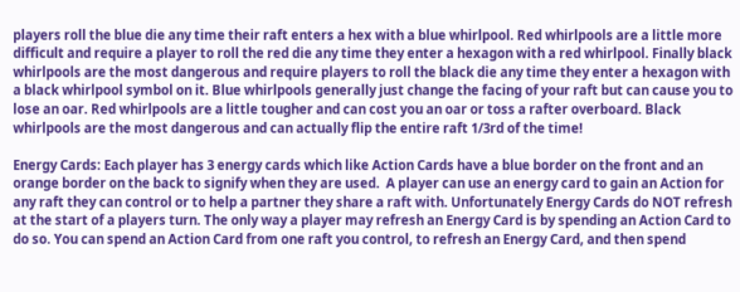players roll the blue die any time their raft enters a hex with a blue whirlpool. Red whirlpools are a little more difficult and require a player to roll the red die any time they enter a hexagon with a red whirlpool. Finally black whirlpools are the most dangerous and require players to roll the black die any time they enter a hexagon with a black whirlpool symbol on it. Blue whirlpools generally just change the facing of your raft but can cause you to lose an oar. Red whirlpools are a little tougher and can cost you an oar or toss a rafter overboard. Black whirlpools are the most dangerous and can actually flip the entire raft 1/3rd of the time!

Energy Cards: Each player has 3 energy cards which like Action Cards have a blue border on the front and an orange border on the back to signify when they are used.  A player can use an energy card to gain an Action for any raft they can control or to help a partner they share a raft with. Unfortunately Energy Cards do NOT refresh at the start of a players turn. The only way a player may refresh an Energy Card is by spending an Action Card to do so. You can spend an Action Card from one raft you control, to refresh an Energy Card, and then spend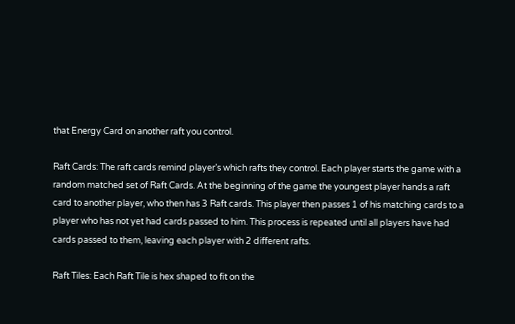that Energy Card on another raft you control.

Raft Cards: The raft cards remind player’s which rafts they control. Each player starts the game with a random matched set of Raft Cards. At the beginning of the game the youngest player hands a raft card to another player, who then has 3 Raft cards. This player then passes 1 of his matching cards to a player who has not yet had cards passed to him. This process is repeated until all players have had cards passed to them, leaving each player with 2 different rafts.

Raft Tiles: Each Raft Tile is hex shaped to fit on the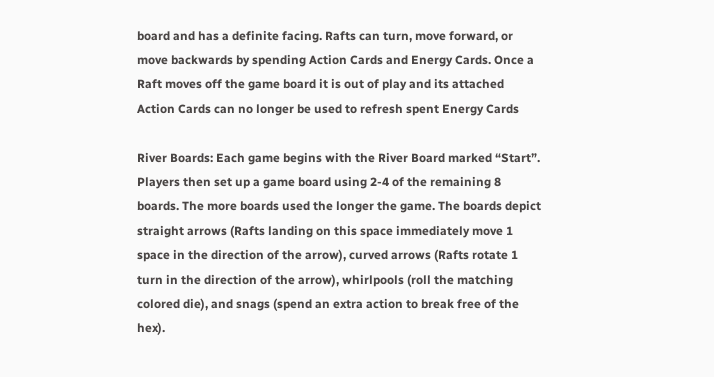board and has a definite facing. Rafts can turn, move forward, or move backwards by spending Action Cards and Energy Cards. Once a Raft moves off the game board it is out of play and its attached Action Cards can no longer be used to refresh spent Energy Cards

River Boards: Each game begins with the River Board marked “Start”. Players then set up a game board using 2-4 of the remaining 8 boards. The more boards used the longer the game. The boards depict straight arrows (Rafts landing on this space immediately move 1 space in the direction of the arrow), curved arrows (Rafts rotate 1 turn in the direction of the arrow), whirlpools (roll the matching colored die), and snags (spend an extra action to break free of the hex).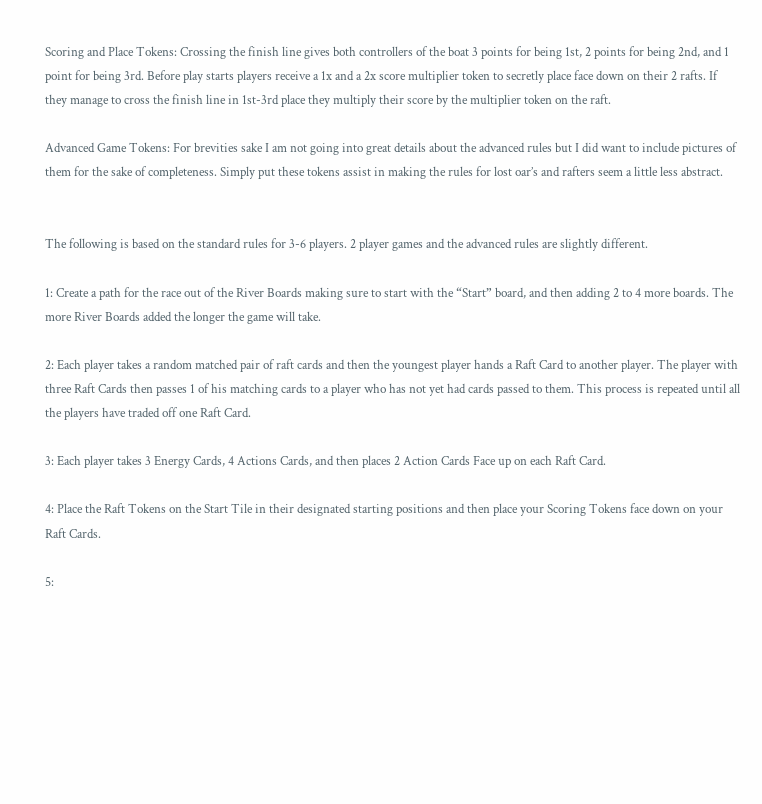Scoring and Place Tokens: Crossing the finish line gives both controllers of the boat 3 points for being 1st, 2 points for being 2nd, and 1 point for being 3rd. Before play starts players receive a 1x and a 2x score multiplier token to secretly place face down on their 2 rafts. If they manage to cross the finish line in 1st-3rd place they multiply their score by the multiplier token on the raft.

Advanced Game Tokens: For brevities sake I am not going into great details about the advanced rules but I did want to include pictures of them for the sake of completeness. Simply put these tokens assist in making the rules for lost oar’s and rafters seem a little less abstract.


The following is based on the standard rules for 3-6 players. 2 player games and the advanced rules are slightly different.

1: Create a path for the race out of the River Boards making sure to start with the “Start” board, and then adding 2 to 4 more boards. The more River Boards added the longer the game will take.

2: Each player takes a random matched pair of raft cards and then the youngest player hands a Raft Card to another player. The player with three Raft Cards then passes 1 of his matching cards to a player who has not yet had cards passed to them. This process is repeated until all the players have traded off one Raft Card.

3: Each player takes 3 Energy Cards, 4 Actions Cards, and then places 2 Action Cards Face up on each Raft Card.

4: Place the Raft Tokens on the Start Tile in their designated starting positions and then place your Scoring Tokens face down on your Raft Cards.

5: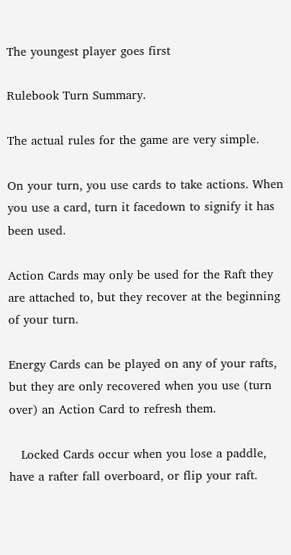The youngest player goes first

Rulebook Turn Summary.

The actual rules for the game are very simple.

On your turn, you use cards to take actions. When you use a card, turn it facedown to signify it has been used.

Action Cards may only be used for the Raft they are attached to, but they recover at the beginning of your turn.

Energy Cards can be played on any of your rafts, but they are only recovered when you use (turn over) an Action Card to refresh them.

   Locked Cards occur when you lose a paddle, have a rafter fall overboard, or flip your raft.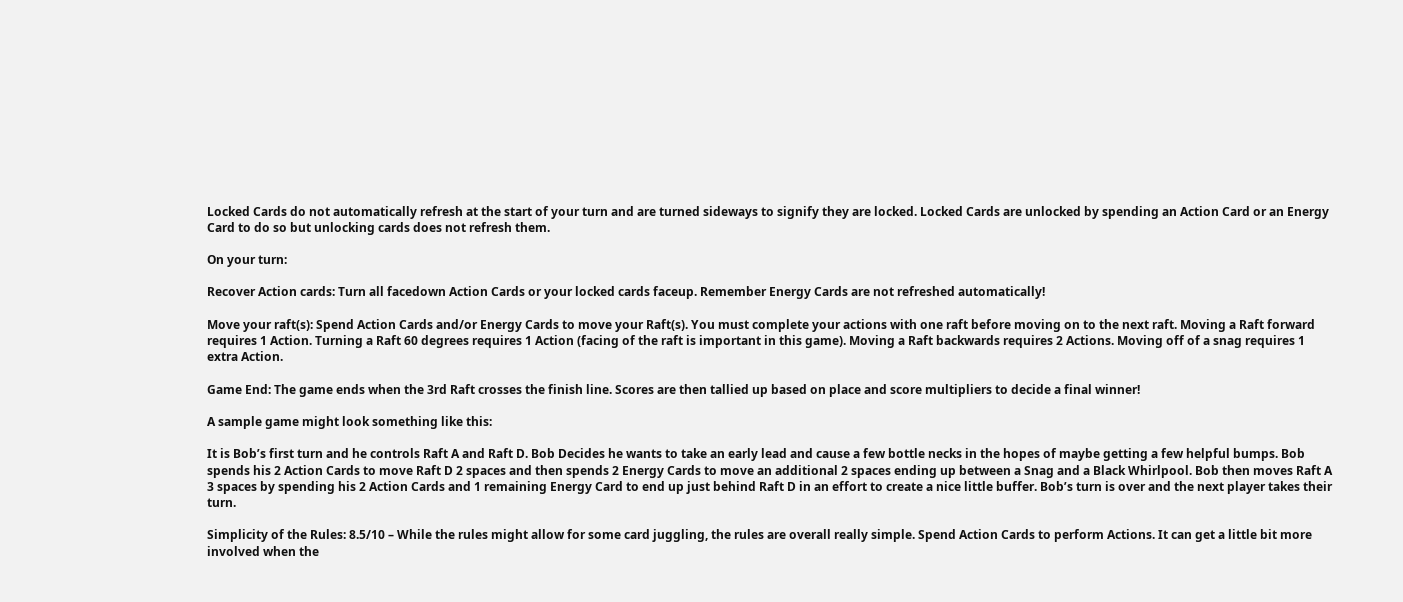Locked Cards do not automatically refresh at the start of your turn and are turned sideways to signify they are locked. Locked Cards are unlocked by spending an Action Card or an Energy Card to do so but unlocking cards does not refresh them.

On your turn:

Recover Action cards: Turn all facedown Action Cards or your locked cards faceup. Remember Energy Cards are not refreshed automatically!

Move your raft(s): Spend Action Cards and/or Energy Cards to move your Raft(s). You must complete your actions with one raft before moving on to the next raft. Moving a Raft forward requires 1 Action. Turning a Raft 60 degrees requires 1 Action (facing of the raft is important in this game). Moving a Raft backwards requires 2 Actions. Moving off of a snag requires 1 extra Action.

Game End: The game ends when the 3rd Raft crosses the finish line. Scores are then tallied up based on place and score multipliers to decide a final winner!

A sample game might look something like this:

It is Bob’s first turn and he controls Raft A and Raft D. Bob Decides he wants to take an early lead and cause a few bottle necks in the hopes of maybe getting a few helpful bumps. Bob spends his 2 Action Cards to move Raft D 2 spaces and then spends 2 Energy Cards to move an additional 2 spaces ending up between a Snag and a Black Whirlpool. Bob then moves Raft A 3 spaces by spending his 2 Action Cards and 1 remaining Energy Card to end up just behind Raft D in an effort to create a nice little buffer. Bob’s turn is over and the next player takes their turn.

Simplicity of the Rules: 8.5/10 – While the rules might allow for some card juggling, the rules are overall really simple. Spend Action Cards to perform Actions. It can get a little bit more involved when the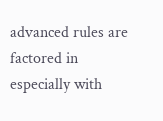advanced rules are factored in especially with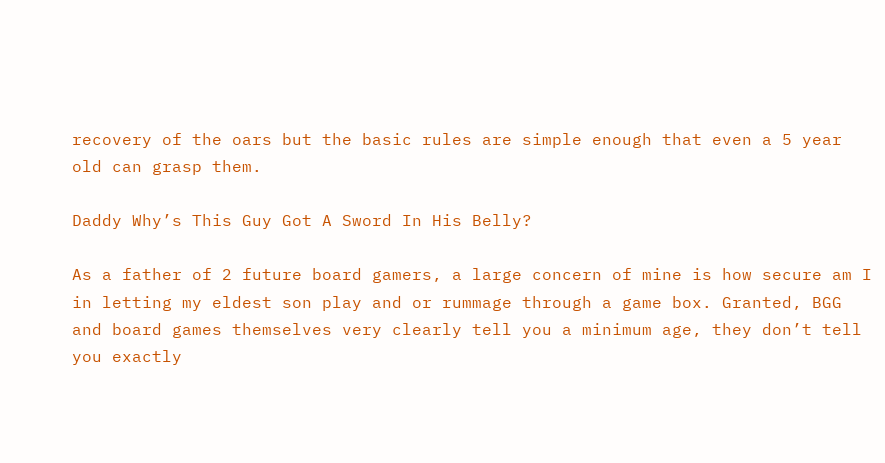recovery of the oars but the basic rules are simple enough that even a 5 year old can grasp them.

Daddy Why’s This Guy Got A Sword In His Belly?

As a father of 2 future board gamers, a large concern of mine is how secure am I in letting my eldest son play and or rummage through a game box. Granted, BGG and board games themselves very clearly tell you a minimum age, they don’t tell you exactly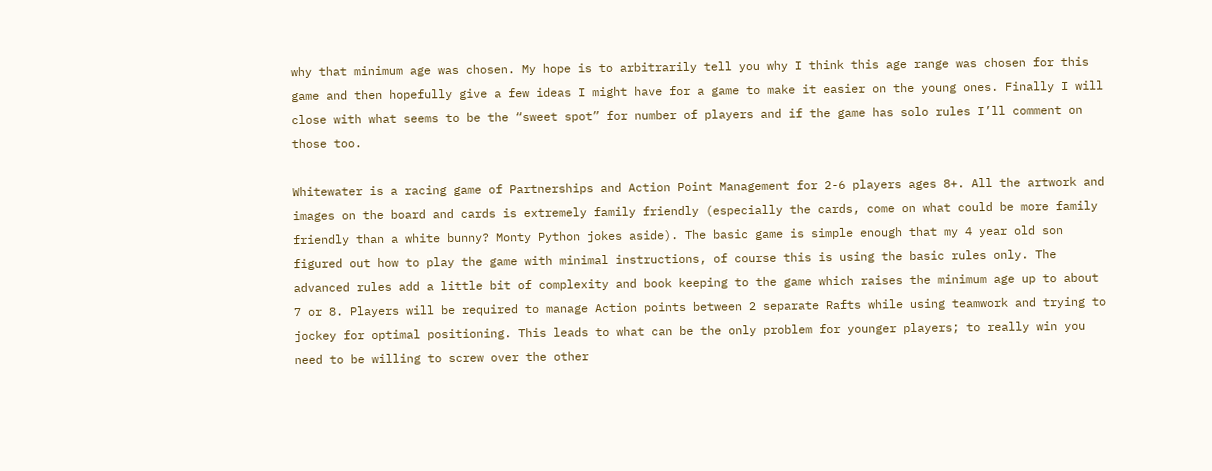why that minimum age was chosen. My hope is to arbitrarily tell you why I think this age range was chosen for this game and then hopefully give a few ideas I might have for a game to make it easier on the young ones. Finally I will close with what seems to be the “sweet spot” for number of players and if the game has solo rules I’ll comment on those too.

Whitewater is a racing game of Partnerships and Action Point Management for 2-6 players ages 8+. All the artwork and images on the board and cards is extremely family friendly (especially the cards, come on what could be more family friendly than a white bunny? Monty Python jokes aside). The basic game is simple enough that my 4 year old son figured out how to play the game with minimal instructions, of course this is using the basic rules only. The advanced rules add a little bit of complexity and book keeping to the game which raises the minimum age up to about 7 or 8. Players will be required to manage Action points between 2 separate Rafts while using teamwork and trying to jockey for optimal positioning. This leads to what can be the only problem for younger players; to really win you need to be willing to screw over the other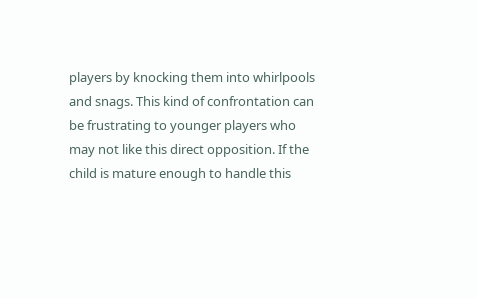players by knocking them into whirlpools and snags. This kind of confrontation can be frustrating to younger players who may not like this direct opposition. If the child is mature enough to handle this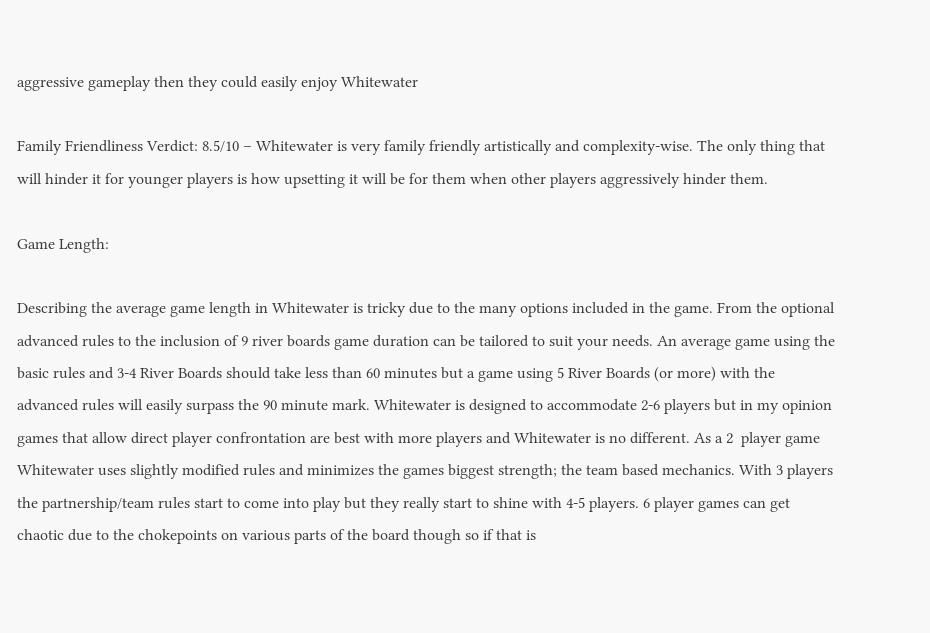aggressive gameplay then they could easily enjoy Whitewater

Family Friendliness Verdict: 8.5/10 – Whitewater is very family friendly artistically and complexity-wise. The only thing that will hinder it for younger players is how upsetting it will be for them when other players aggressively hinder them.

Game Length:

Describing the average game length in Whitewater is tricky due to the many options included in the game. From the optional advanced rules to the inclusion of 9 river boards game duration can be tailored to suit your needs. An average game using the basic rules and 3-4 River Boards should take less than 60 minutes but a game using 5 River Boards (or more) with the advanced rules will easily surpass the 90 minute mark. Whitewater is designed to accommodate 2-6 players but in my opinion games that allow direct player confrontation are best with more players and Whitewater is no different. As a 2  player game Whitewater uses slightly modified rules and minimizes the games biggest strength; the team based mechanics. With 3 players the partnership/team rules start to come into play but they really start to shine with 4-5 players. 6 player games can get chaotic due to the chokepoints on various parts of the board though so if that is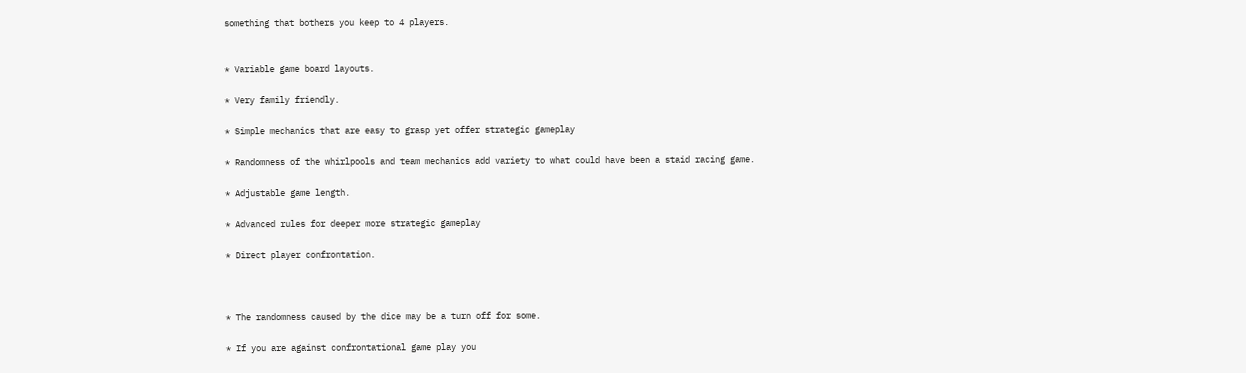something that bothers you keep to 4 players.


* Variable game board layouts.

* Very family friendly.

* Simple mechanics that are easy to grasp yet offer strategic gameplay

* Randomness of the whirlpools and team mechanics add variety to what could have been a staid racing game.

* Adjustable game length.

* Advanced rules for deeper more strategic gameplay

* Direct player confrontation.



* The randomness caused by the dice may be a turn off for some.

* If you are against confrontational game play you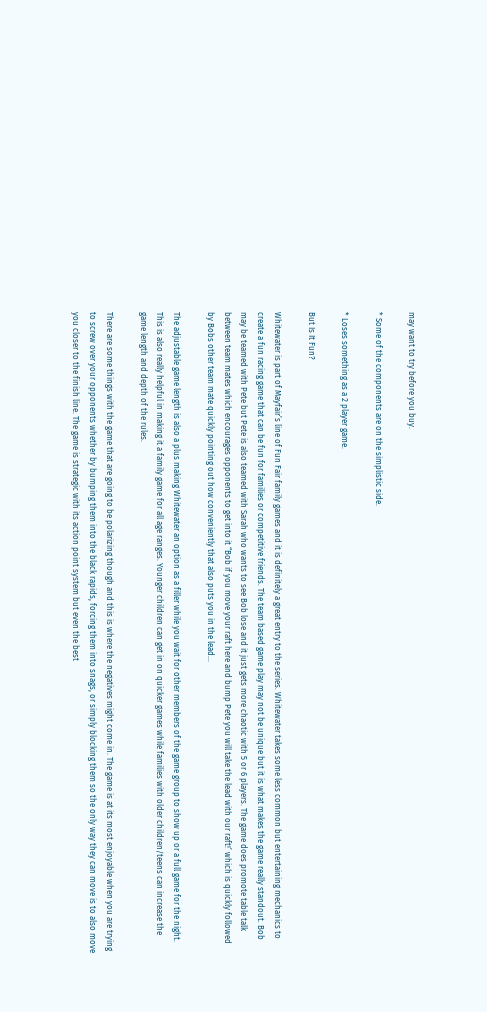may want to try before you buy.

* Some of the components are on the simplistic side.

* Loses something as a 2 player game.

But Is It Fun?

Whitewater is part of Mayfair’s line of Fun Fair family games and it is definitely a great entry to the series. Whitewater takes some less common but entertaining mechanics to create a fun racing game that can be fun for families or competitive friends. The team based game play may not be unique but it is what makes the game really standout. Bob may be teamed with Pete but Pete is also teamed with Sarah who wants to see Bob lose and it just gets more chaotic with 5 or 6 players. The game does promote table talk between team mates which encourages opponents to get into it “Bob if you move your raft here and bump Pete you will take the lead with our raft!’ which is quickly followed by Bobs other team mate quickly pointing out how conveniently that also puts you in the lead…

The adjustable game length is also a plus making Whitewater an option as a filler while you wait for other members of the game group to show up or a full game for the night. This is also really helpful in making it a family game for all age ranges. Younger children can get in on quicker games while families with older children/teens can increase the game length and depth of the rules.

There are some things with the game that are going to be polarizing though and this is where the negatives might come in. The game is at its most enjoyable when you are trying to screw over your opponents whether by bumping them into the black rapids, forcing them into snags, or simply blocking them so the only way they can move is to also move you closer to the finish line. The game is strategic with its action point system but even the best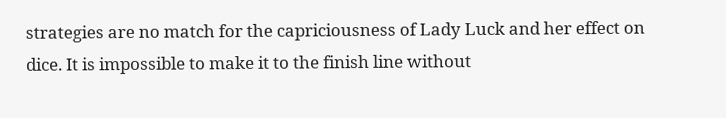strategies are no match for the capriciousness of Lady Luck and her effect on dice. It is impossible to make it to the finish line without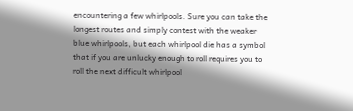encountering a few whirlpools. Sure you can take the longest routes and simply contest with the weaker blue whirlpools, but each whirlpool die has a symbol that if you are unlucky enough to roll requires you to roll the next difficult whirlpool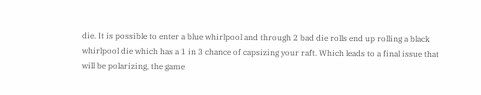die. It is possible to enter a blue whirlpool and through 2 bad die rolls end up rolling a black whirlpool die which has a 1 in 3 chance of capsizing your raft. Which leads to a final issue that will be polarizing, the game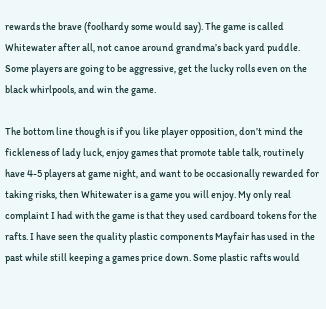rewards the brave (foolhardy some would say). The game is called Whitewater after all, not canoe around grandma’s back yard puddle. Some players are going to be aggressive, get the lucky rolls even on the black whirlpools, and win the game.

The bottom line though is if you like player opposition, don’t mind the fickleness of lady luck, enjoy games that promote table talk, routinely have 4-5 players at game night, and want to be occasionally rewarded for taking risks, then Whitewater is a game you will enjoy. My only real complaint I had with the game is that they used cardboard tokens for the rafts. I have seen the quality plastic components Mayfair has used in the past while still keeping a games price down. Some plastic rafts would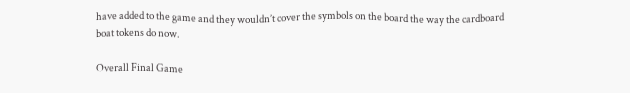have added to the game and they wouldn’t cover the symbols on the board the way the cardboard boat tokens do now.

Overall Final Game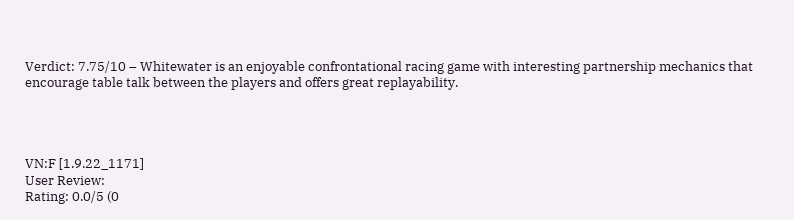Verdict: 7.75/10 – Whitewater is an enjoyable confrontational racing game with interesting partnership mechanics that encourage table talk between the players and offers great replayability.




VN:F [1.9.22_1171]
User Review:
Rating: 0.0/5 (0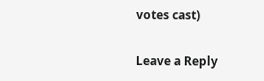votes cast)

Leave a Reply